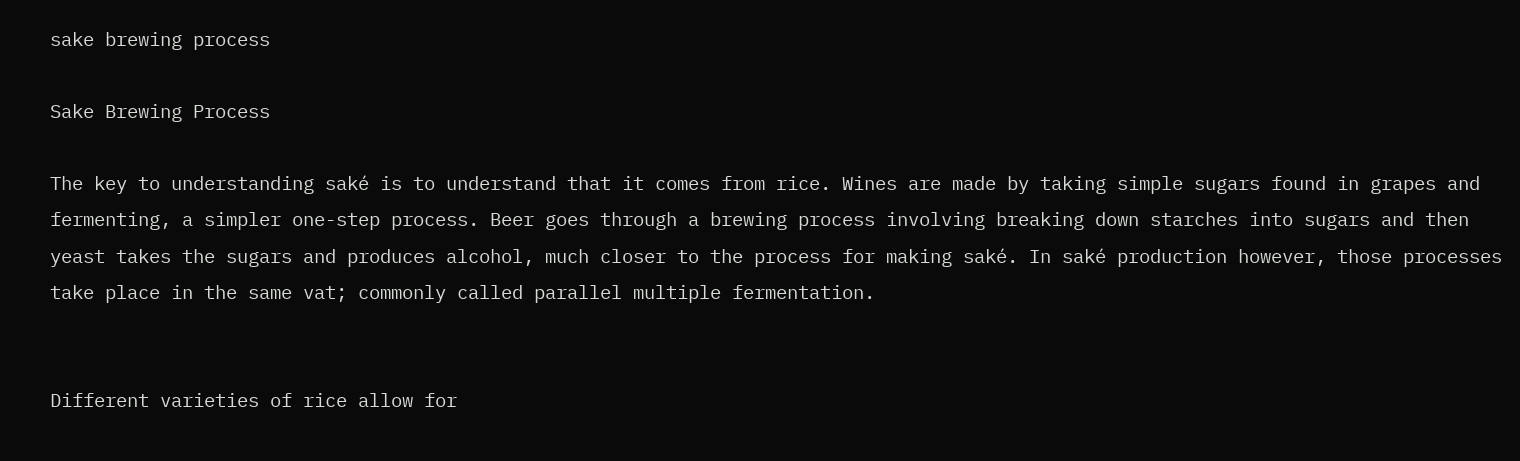sake brewing process

Sake Brewing Process

The key to understanding saké is to understand that it comes from rice. Wines are made by taking simple sugars found in grapes and fermenting, a simpler one-step process. Beer goes through a brewing process involving breaking down starches into sugars and then yeast takes the sugars and produces alcohol, much closer to the process for making saké. In saké production however, those processes take place in the same vat; commonly called parallel multiple fermentation.


Different varieties of rice allow for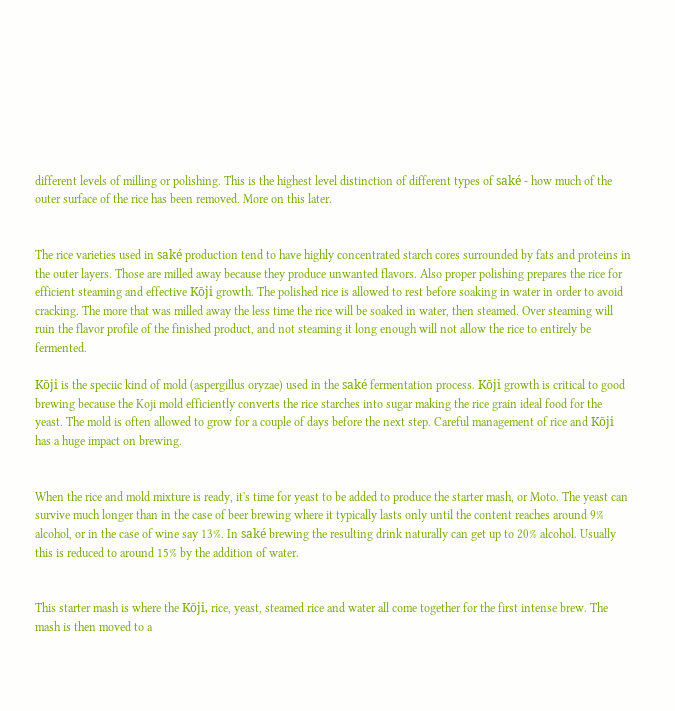different levels of milling or polishing. This is the highest level distinction of different types of saké - how much of the outer surface of the rice has been removed. More on this later.


The rice varieties used in saké production tend to have highly concentrated starch cores surrounded by fats and proteins in the outer layers. Those are milled away because they produce unwanted flavors. Also proper polishing prepares the rice for efficient steaming and effective Kōji growth. The polished rice is allowed to rest before soaking in water in order to avoid cracking. The more that was milled away the less time the rice will be soaked in water, then steamed. Over steaming will ruin the flavor profile of the finished product, and not steaming it long enough will not allow the rice to entirely be fermented.

Kōji is the speciic kind of mold (aspergillus oryzae) used in the saké fermentation process. Kōji growth is critical to good brewing because the Koji mold efficiently converts the rice starches into sugar making the rice grain ideal food for the yeast. The mold is often allowed to grow for a couple of days before the next step. Careful management of rice and Kōji has a huge impact on brewing.


When the rice and mold mixture is ready, it's time for yeast to be added to produce the starter mash, or Moto. The yeast can survive much longer than in the case of beer brewing where it typically lasts only until the content reaches around 9% alcohol, or in the case of wine say 13%. In saké brewing the resulting drink naturally can get up to 20% alcohol. Usually this is reduced to around 15% by the addition of water.


This starter mash is where the Kōji, rice, yeast, steamed rice and water all come together for the first intense brew. The mash is then moved to a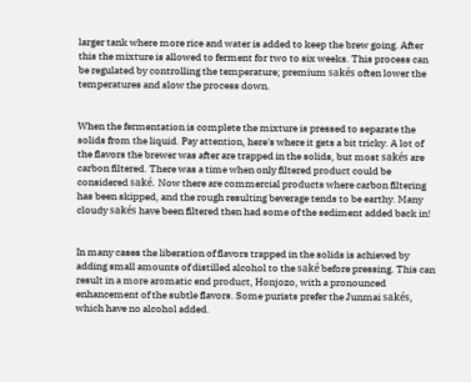larger tank where more rice and water is added to keep the brew going. After this the mixture is allowed to ferment for two to six weeks. This process can be regulated by controlling the temperature; premium sakés often lower the temperatures and slow the process down.


When the fermentation is complete the mixture is pressed to separate the solids from the liquid. Pay attention, here's where it gets a bit tricky. A lot of the flavors the brewer was after are trapped in the solids, but most sakés are carbon filtered. There was a time when only filtered product could be considered saké. Now there are commercial products where carbon filtering has been skipped, and the rough resulting beverage tends to be earthy. Many cloudy sakés have been filtered then had some of the sediment added back in!


In many cases the liberation of flavors trapped in the solids is achieved by adding small amounts of distilled alcohol to the saké before pressing. This can result in a more aromatic end product, Honjozo, with a pronounced enhancement of the subtle flavors. Some purists prefer the Junmai sakés, which have no alcohol added.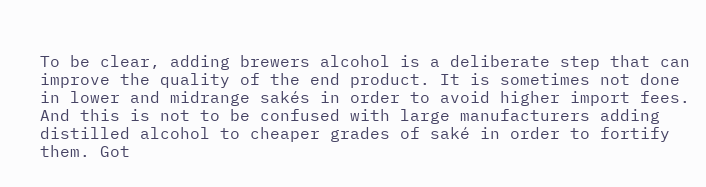To be clear, adding brewers alcohol is a deliberate step that can improve the quality of the end product. It is sometimes not done in lower and midrange sakés in order to avoid higher import fees. And this is not to be confused with large manufacturers adding distilled alcohol to cheaper grades of saké in order to fortify them. Got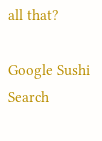all that?

Google Sushi Search